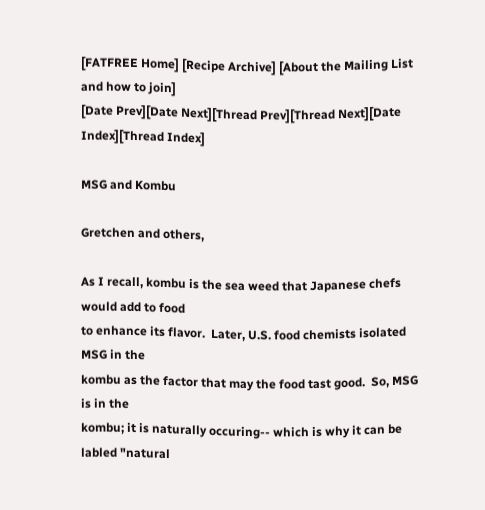[FATFREE Home] [Recipe Archive] [About the Mailing List and how to join]
[Date Prev][Date Next][Thread Prev][Thread Next][Date Index][Thread Index]

MSG and Kombu

Gretchen and others,

As I recall, kombu is the sea weed that Japanese chefs would add to food
to enhance its flavor.  Later, U.S. food chemists isolated MSG in the
kombu as the factor that may the food tast good.  So, MSG is in the
kombu; it is naturally occuring-- which is why it can be labled "natural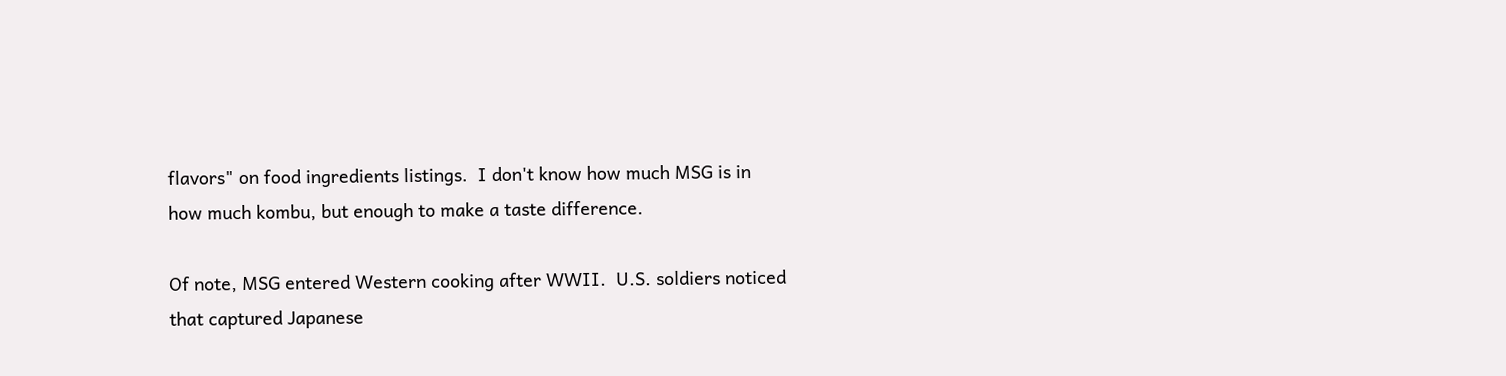flavors" on food ingredients listings.  I don't know how much MSG is in
how much kombu, but enough to make a taste difference.

Of note, MSG entered Western cooking after WWII.  U.S. soldiers noticed
that captured Japanese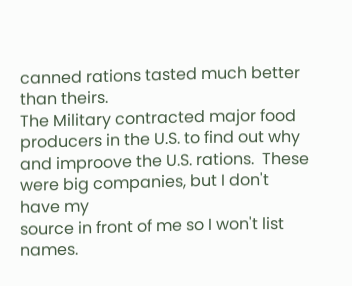canned rations tasted much better than theirs.
The Military contracted major food producers in the U.S. to find out why
and improove the U.S. rations.  These were big companies, but I don't
have my
source in front of me so I won't list names.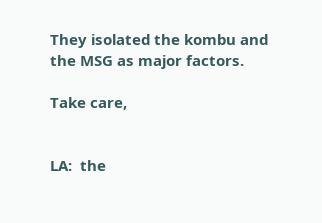They isolated the kombu and
the MSG as major factors.

Take care,


LA:  the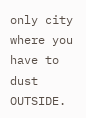only city where you have to dust OUTSIDE.